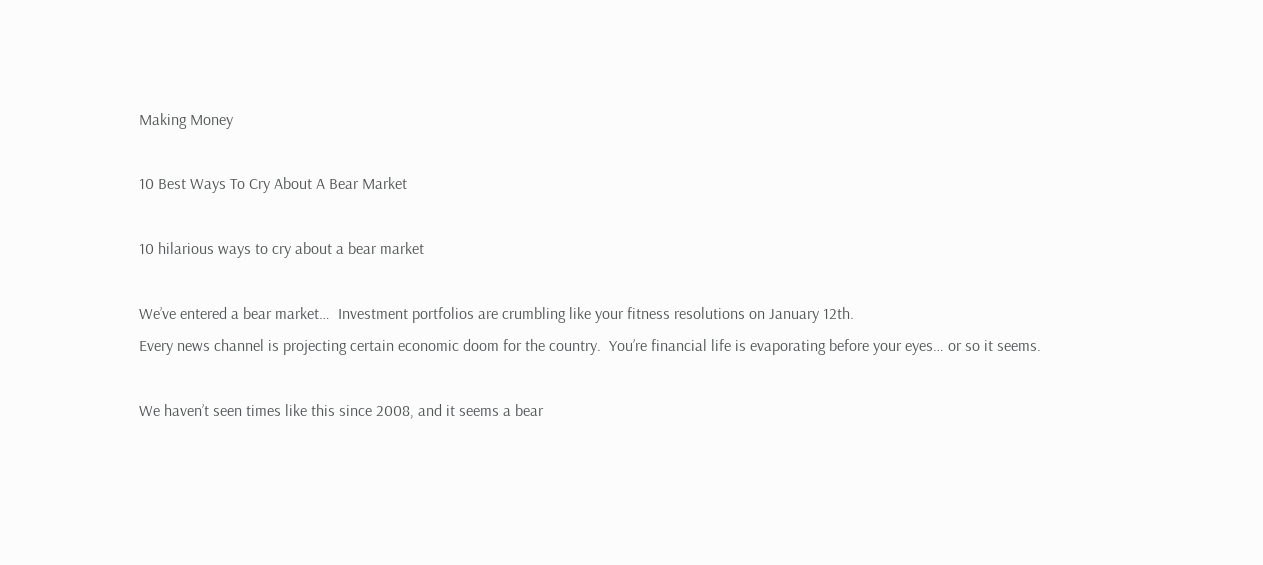Making Money

10 Best Ways To Cry About A Bear Market

10 hilarious ways to cry about a bear market

We’ve entered a bear market…  Investment portfolios are crumbling like your fitness resolutions on January 12th.
Every news channel is projecting certain economic doom for the country.  You’re financial life is evaporating before your eyes… or so it seems.

We haven’t seen times like this since 2008, and it seems a bear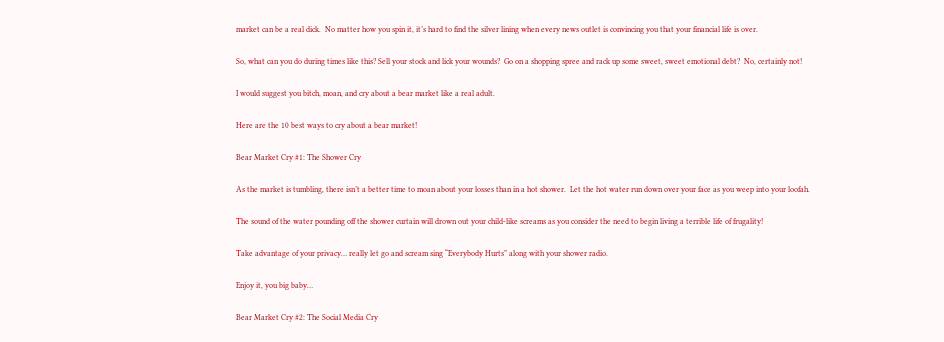market can be a real dick.  No matter how you spin it, it’s hard to find the silver lining when every news outlet is convincing you that your financial life is over.

So, what can you do during times like this? Sell your stock and lick your wounds?  Go on a shopping spree and rack up some sweet, sweet emotional debt?  No, certainly not!

I would suggest you bitch, moan, and cry about a bear market like a real adult.

Here are the 10 best ways to cry about a bear market!

Bear Market Cry #1: The Shower Cry

As the market is tumbling, there isn’t a better time to moan about your losses than in a hot shower.  Let the hot water run down over your face as you weep into your loofah.

The sound of the water pounding off the shower curtain will drown out your child-like screams as you consider the need to begin living a terrible life of frugality!

Take advantage of your privacy… really let go and scream sing “Everybody Hurts” along with your shower radio.

Enjoy it, you big baby…

Bear Market Cry #2: The Social Media Cry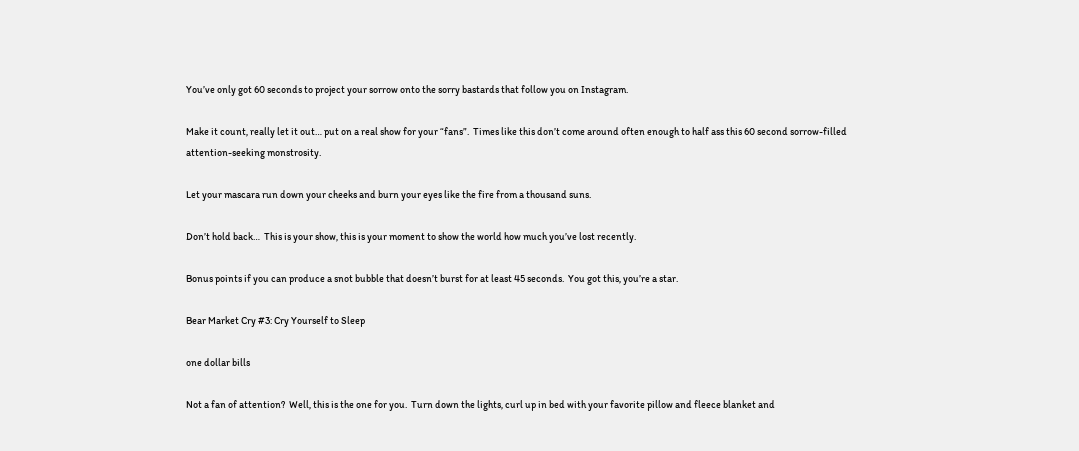You’ve only got 60 seconds to project your sorrow onto the sorry bastards that follow you on Instagram.

Make it count, really let it out… put on a real show for your “fans”.  Times like this don’t come around often enough to half ass this 60 second sorrow-filled attention-seeking monstrosity.

Let your mascara run down your cheeks and burn your eyes like the fire from a thousand suns.

Don’t hold back…  This is your show, this is your moment to show the world how much you’ve lost recently.

Bonus points if you can produce a snot bubble that doesn’t burst for at least 45 seconds.  You got this, you’re a star.

Bear Market Cry #3: Cry Yourself to Sleep

one dollar bills

Not a fan of attention?  Well, this is the one for you.  Turn down the lights, curl up in bed with your favorite pillow and fleece blanket and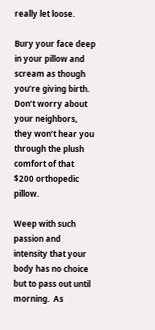really let loose.

Bury your face deep in your pillow and scream as though you’re giving birth.  Don’t worry about your neighbors, they won’t hear you through the plush comfort of that $200 orthopedic pillow.

Weep with such passion and intensity that your body has no choice but to pass out until morning.  As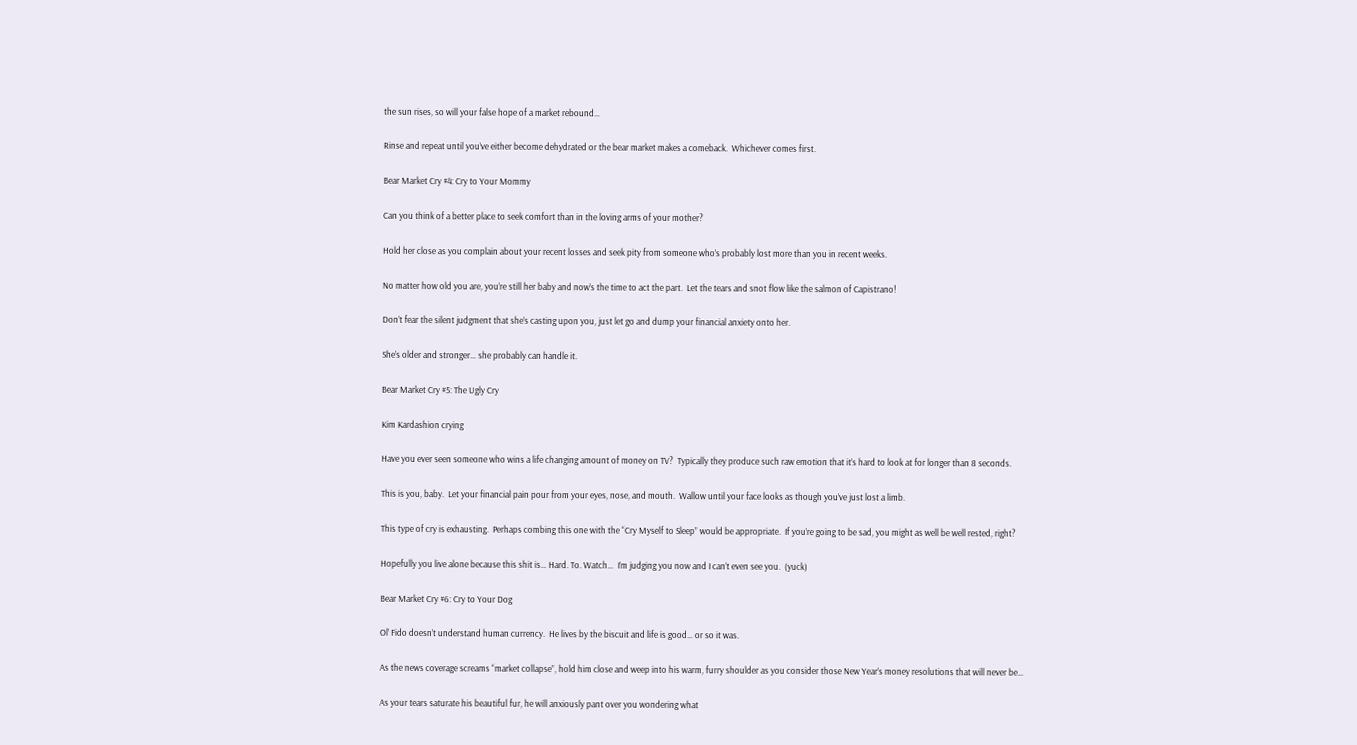the sun rises, so will your false hope of a market rebound…

Rinse and repeat until you’ve either become dehydrated or the bear market makes a comeback.  Whichever comes first.

Bear Market Cry #4: Cry to Your Mommy

Can you think of a better place to seek comfort than in the loving arms of your mother?

Hold her close as you complain about your recent losses and seek pity from someone who’s probably lost more than you in recent weeks.

No matter how old you are, you’re still her baby and now’s the time to act the part.  Let the tears and snot flow like the salmon of Capistrano!

Don’t fear the silent judgment that she’s casting upon you, just let go and dump your financial anxiety onto her.

She’s older and stronger… she probably can handle it.

Bear Market Cry #5: The Ugly Cry

Kim Kardashion crying

Have you ever seen someone who wins a life changing amount of money on TV?  Typically they produce such raw emotion that it’s hard to look at for longer than 8 seconds.

This is you, baby.  Let your financial pain pour from your eyes, nose, and mouth.  Wallow until your face looks as though you’ve just lost a limb.

This type of cry is exhausting.  Perhaps combing this one with the “Cry Myself to Sleep” would be appropriate.  If you’re going to be sad, you might as well be well rested, right?

Hopefully you live alone because this shit is… Hard. To. Watch…  I’m judging you now and I can’t even see you.  (yuck)

Bear Market Cry #6: Cry to Your Dog

Ol’ Fido doesn’t understand human currency.  He lives by the biscuit and life is good… or so it was.

As the news coverage screams “market collapse”, hold him close and weep into his warm, furry shoulder as you consider those New Year’s money resolutions that will never be…

As your tears saturate his beautiful fur, he will anxiously pant over you wondering what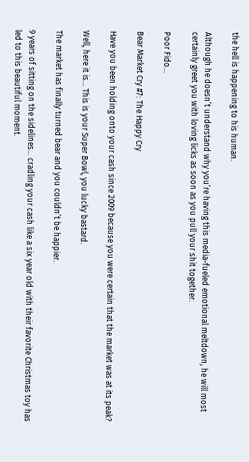the hell is happening to his human.

Although he doesn’t understand why you’re having this media-fueled emotional meltdown, he will most certainly greet you with loving licks as soon as you pull your shit together.

Poor Fido…

Bear Market Cry #7: The Happy Cry

Have you been holding onto your cash since 2009 because you were certain that the market was at its peak?

Well, here it is… This is your Super Bowl, you lucky bastard.

The market has finally turned bear and you couldn’t be happier.

9 years of sitting on the sidelines… cradling your cash like a six year old with their favorite Christmas toy has led to this beautiful moment.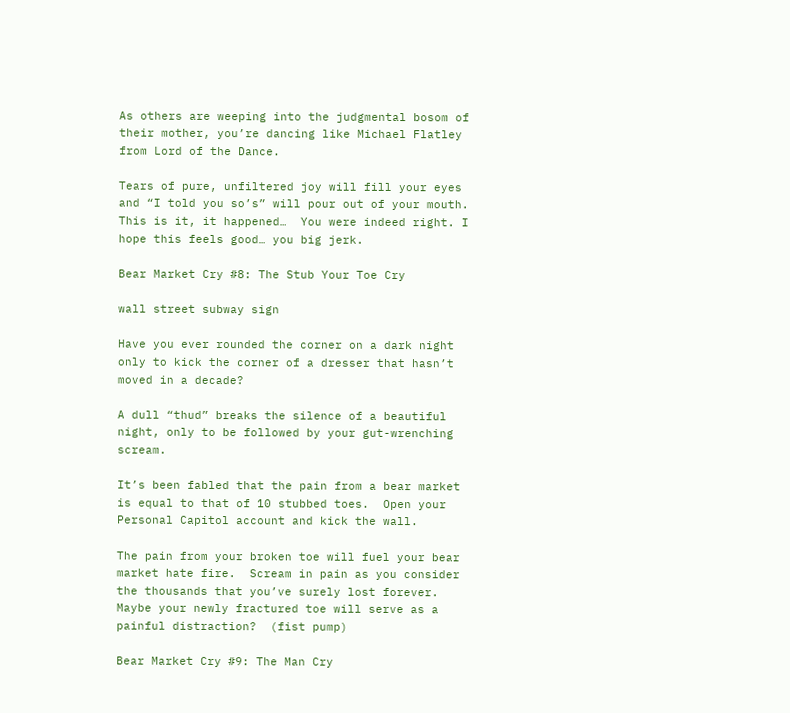As others are weeping into the judgmental bosom of their mother, you’re dancing like Michael Flatley from Lord of the Dance.

Tears of pure, unfiltered joy will fill your eyes and “I told you so’s” will pour out of your mouth.  This is it, it happened…  You were indeed right. I hope this feels good… you big jerk.

Bear Market Cry #8: The Stub Your Toe Cry

wall street subway sign

Have you ever rounded the corner on a dark night only to kick the corner of a dresser that hasn’t moved in a decade?

A dull “thud” breaks the silence of a beautiful night, only to be followed by your gut-wrenching scream.

It’s been fabled that the pain from a bear market is equal to that of 10 stubbed toes.  Open your Personal Capitol account and kick the wall.

The pain from your broken toe will fuel your bear market hate fire.  Scream in pain as you consider the thousands that you’ve surely lost forever.  Maybe your newly fractured toe will serve as a painful distraction?  (fist pump)

Bear Market Cry #9: The Man Cry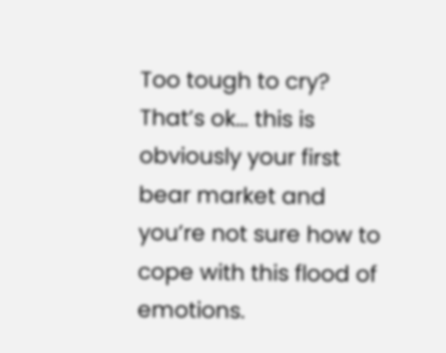Too tough to cry?  That’s ok… this is obviously your first bear market and you’re not sure how to cope with this flood of emotions.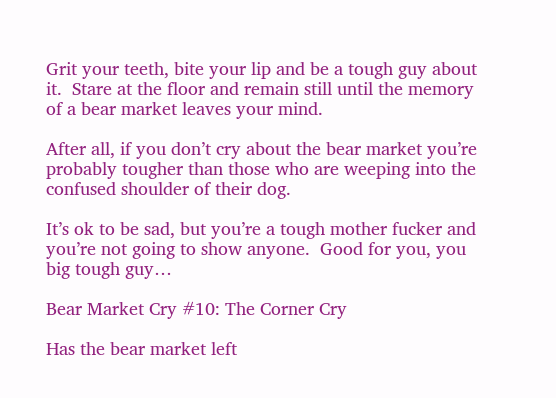Grit your teeth, bite your lip and be a tough guy about it.  Stare at the floor and remain still until the memory of a bear market leaves your mind.

After all, if you don’t cry about the bear market you’re probably tougher than those who are weeping into the confused shoulder of their dog.

It’s ok to be sad, but you’re a tough mother fucker and you’re not going to show anyone.  Good for you, you big tough guy…

Bear Market Cry #10: The Corner Cry

Has the bear market left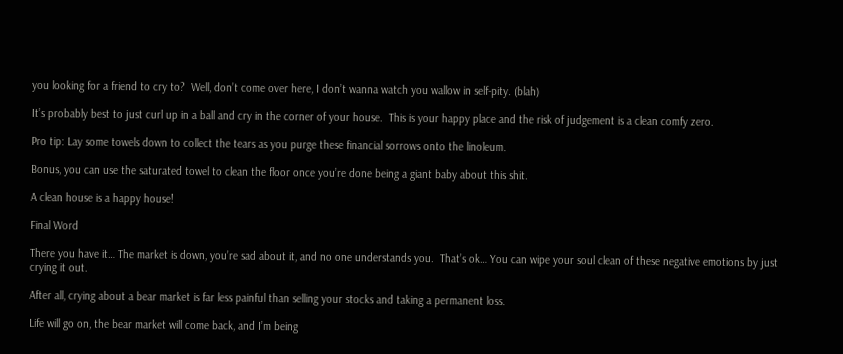you looking for a friend to cry to?  Well, don’t come over here, I don’t wanna watch you wallow in self-pity. (blah)

It’s probably best to just curl up in a ball and cry in the corner of your house.  This is your happy place and the risk of judgement is a clean comfy zero.

Pro tip: Lay some towels down to collect the tears as you purge these financial sorrows onto the linoleum.

Bonus, you can use the saturated towel to clean the floor once you’re done being a giant baby about this shit.

A clean house is a happy house!

Final Word

There you have it… The market is down, you’re sad about it, and no one understands you.  That’s ok… You can wipe your soul clean of these negative emotions by just crying it out.

After all, crying about a bear market is far less painful than selling your stocks and taking a permanent loss.

Life will go on, the bear market will come back, and I’m being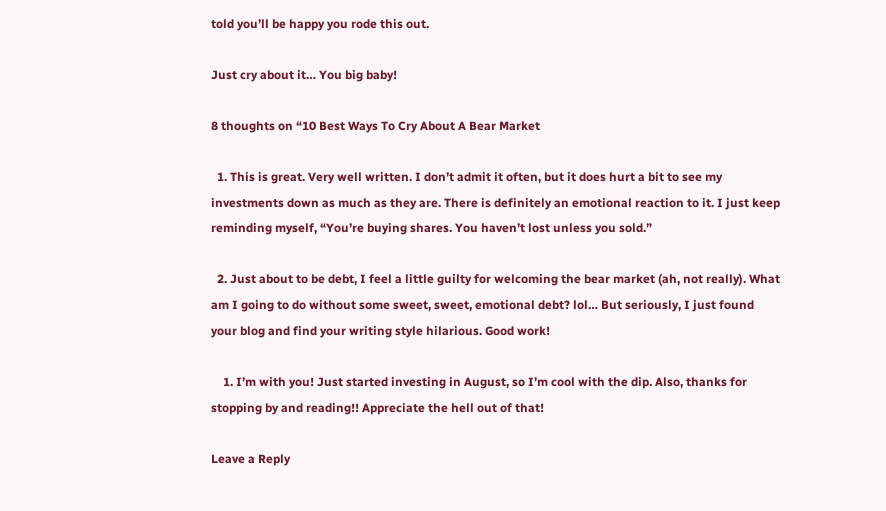told you’ll be happy you rode this out.

Just cry about it… You big baby!

8 thoughts on “10 Best Ways To Cry About A Bear Market

  1. This is great. Very well written. I don’t admit it often, but it does hurt a bit to see my investments down as much as they are. There is definitely an emotional reaction to it. I just keep reminding myself, “You’re buying shares. You haven’t lost unless you sold.”

  2. Just about to be debt, I feel a little guilty for welcoming the bear market (ah, not really). What am I going to do without some sweet, sweet, emotional debt? lol… But seriously, I just found your blog and find your writing style hilarious. Good work!

    1. I’m with you! Just started investing in August, so I’m cool with the dip. Also, thanks for stopping by and reading!! Appreciate the hell out of that!

Leave a Reply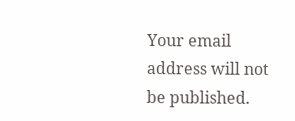Your email address will not be published.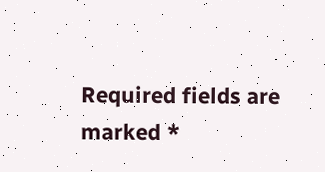Required fields are marked *